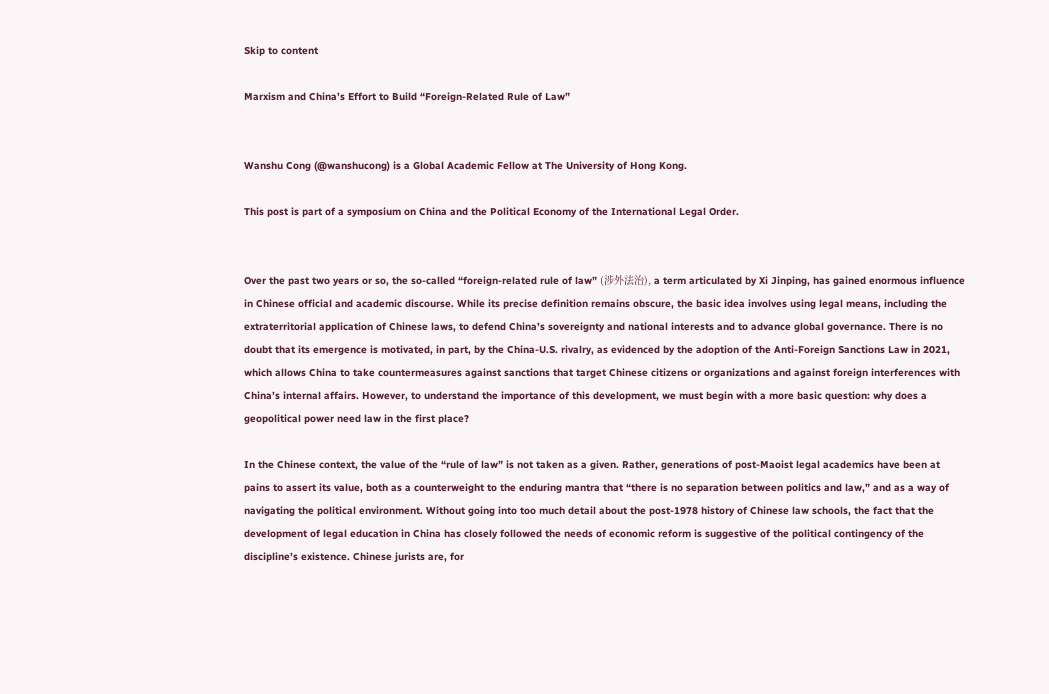Skip to content

Marxism and China’s Effort to Build “Foreign-Related Rule of Law”


Wanshu Cong (@wanshucong) is a Global Academic Fellow at The University of Hong Kong.

This post is part of a symposium on China and the Political Economy of the International Legal Order.


Over the past two years or so, the so-called “foreign-related rule of law” (涉外法治), a term articulated by Xi Jinping, has gained enormous influence in Chinese official and academic discourse. While its precise definition remains obscure, the basic idea involves using legal means, including the extraterritorial application of Chinese laws, to defend China’s sovereignty and national interests and to advance global governance. There is no doubt that its emergence is motivated, in part, by the China-U.S. rivalry, as evidenced by the adoption of the Anti-Foreign Sanctions Law in 2021, which allows China to take countermeasures against sanctions that target Chinese citizens or organizations and against foreign interferences with China’s internal affairs. However, to understand the importance of this development, we must begin with a more basic question: why does a geopolitical power need law in the first place?

In the Chinese context, the value of the “rule of law” is not taken as a given. Rather, generations of post-Maoist legal academics have been at pains to assert its value, both as a counterweight to the enduring mantra that “there is no separation between politics and law,” and as a way of navigating the political environment. Without going into too much detail about the post-1978 history of Chinese law schools, the fact that the development of legal education in China has closely followed the needs of economic reform is suggestive of the political contingency of the discipline’s existence. Chinese jurists are, for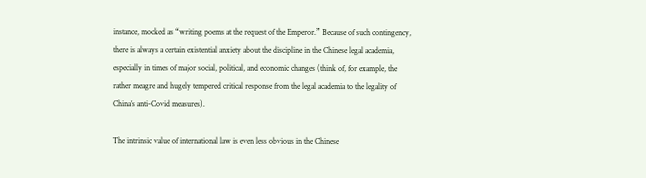instance, mocked as “writing poems at the request of the Emperor.” Because of such contingency, there is always a certain existential anxiety about the discipline in the Chinese legal academia, especially in times of major social, political, and economic changes (think of, for example, the rather meagre and hugely tempered critical response from the legal academia to the legality of China’s anti-Covid measures).

The intrinsic value of international law is even less obvious in the Chinese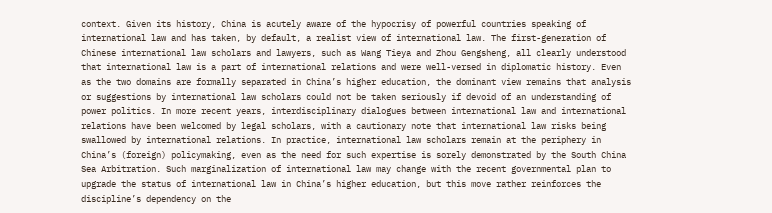context. Given its history, China is acutely aware of the hypocrisy of powerful countries speaking of international law and has taken, by default, a realist view of international law. The first-generation of Chinese international law scholars and lawyers, such as Wang Tieya and Zhou Gengsheng, all clearly understood that international law is a part of international relations and were well-versed in diplomatic history. Even as the two domains are formally separated in China’s higher education, the dominant view remains that analysis or suggestions by international law scholars could not be taken seriously if devoid of an understanding of power politics. In more recent years, interdisciplinary dialogues between international law and international relations have been welcomed by legal scholars, with a cautionary note that international law risks being swallowed by international relations. In practice, international law scholars remain at the periphery in China’s (foreign) policymaking, even as the need for such expertise is sorely demonstrated by the South China Sea Arbitration. Such marginalization of international law may change with the recent governmental plan to upgrade the status of international law in China’s higher education, but this move rather reinforces the discipline’s dependency on the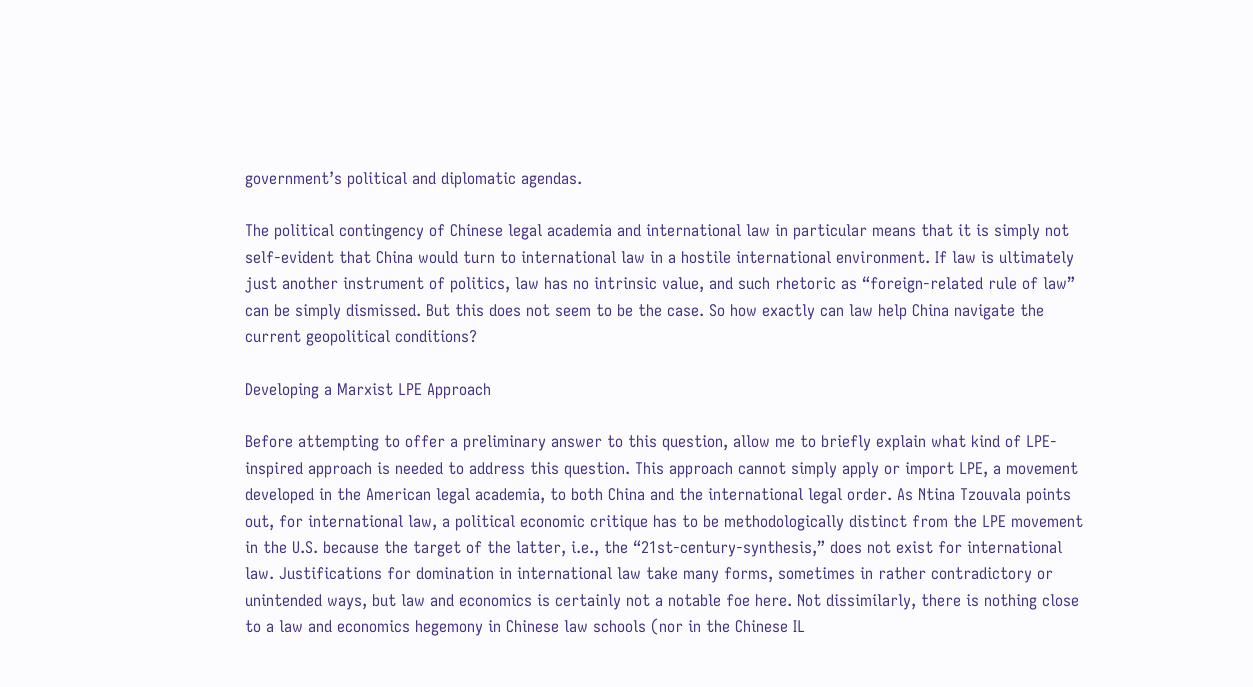government’s political and diplomatic agendas.

The political contingency of Chinese legal academia and international law in particular means that it is simply not self-evident that China would turn to international law in a hostile international environment. If law is ultimately just another instrument of politics, law has no intrinsic value, and such rhetoric as “foreign-related rule of law” can be simply dismissed. But this does not seem to be the case. So how exactly can law help China navigate the current geopolitical conditions?

Developing a Marxist LPE Approach

Before attempting to offer a preliminary answer to this question, allow me to briefly explain what kind of LPE-inspired approach is needed to address this question. This approach cannot simply apply or import LPE, a movement developed in the American legal academia, to both China and the international legal order. As Ntina Tzouvala points out, for international law, a political economic critique has to be methodologically distinct from the LPE movement in the U.S. because the target of the latter, i.e., the “21st-century-synthesis,” does not exist for international law. Justifications for domination in international law take many forms, sometimes in rather contradictory or unintended ways, but law and economics is certainly not a notable foe here. Not dissimilarly, there is nothing close to a law and economics hegemony in Chinese law schools (nor in the Chinese IL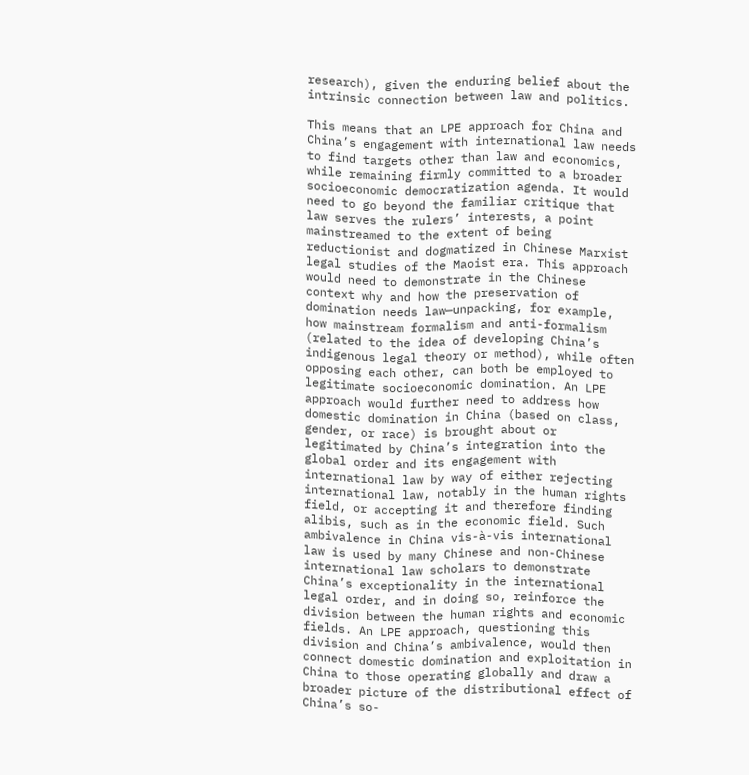research), given the enduring belief about the intrinsic connection between law and politics.

This means that an LPE approach for China and China’s engagement with international law needs to find targets other than law and economics, while remaining firmly committed to a broader socioeconomic democratization agenda. It would need to go beyond the familiar critique that law serves the rulers’ interests, a point mainstreamed to the extent of being reductionist and dogmatized in Chinese Marxist legal studies of the Maoist era. This approach would need to demonstrate in the Chinese context why and how the preservation of domination needs law—unpacking, for example, how mainstream formalism and anti-formalism (related to the idea of developing China’s indigenous legal theory or method), while often opposing each other, can both be employed to legitimate socioeconomic domination. An LPE approach would further need to address how domestic domination in China (based on class, gender, or race) is brought about or legitimated by China’s integration into the global order and its engagement with international law by way of either rejecting international law, notably in the human rights field, or accepting it and therefore finding alibis, such as in the economic field. Such ambivalence in China vis-à-vis international law is used by many Chinese and non-Chinese international law scholars to demonstrate China’s exceptionality in the international legal order, and in doing so, reinforce the division between the human rights and economic fields. An LPE approach, questioning this division and China’s ambivalence, would then connect domestic domination and exploitation in China to those operating globally and draw a broader picture of the distributional effect of China’s so-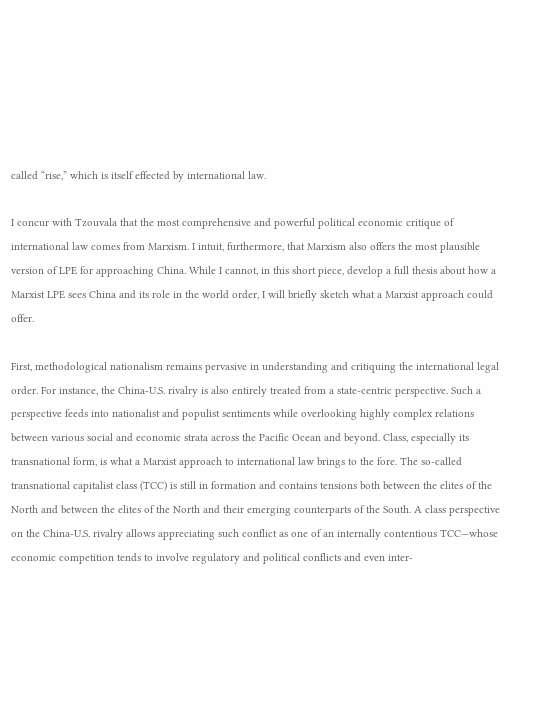called “rise,” which is itself effected by international law.

I concur with Tzouvala that the most comprehensive and powerful political economic critique of international law comes from Marxism. I intuit, furthermore, that Marxism also offers the most plausible version of LPE for approaching China. While I cannot, in this short piece, develop a full thesis about how a Marxist LPE sees China and its role in the world order, I will briefly sketch what a Marxist approach could offer.

First, methodological nationalism remains pervasive in understanding and critiquing the international legal order. For instance, the China-U.S. rivalry is also entirely treated from a state-centric perspective. Such a perspective feeds into nationalist and populist sentiments while overlooking highly complex relations between various social and economic strata across the Pacific Ocean and beyond. Class, especially its transnational form, is what a Marxist approach to international law brings to the fore. The so-called transnational capitalist class (TCC) is still in formation and contains tensions both between the elites of the North and between the elites of the North and their emerging counterparts of the South. A class perspective on the China-U.S. rivalry allows appreciating such conflict as one of an internally contentious TCC—whose economic competition tends to involve regulatory and political conflicts and even inter-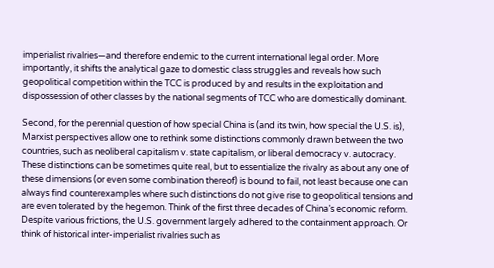imperialist rivalries—and therefore endemic to the current international legal order. More importantly, it shifts the analytical gaze to domestic class struggles and reveals how such geopolitical competition within the TCC is produced by and results in the exploitation and dispossession of other classes by the national segments of TCC who are domestically dominant.

Second, for the perennial question of how special China is (and its twin, how special the U.S. is), Marxist perspectives allow one to rethink some distinctions commonly drawn between the two countries, such as neoliberal capitalism v. state capitalism, or liberal democracy v. autocracy. These distinctions can be sometimes quite real, but to essentialize the rivalry as about any one of these dimensions (or even some combination thereof) is bound to fail, not least because one can always find counterexamples where such distinctions do not give rise to geopolitical tensions and are even tolerated by the hegemon. Think of the first three decades of China’s economic reform. Despite various frictions, the U.S. government largely adhered to the containment approach. Or think of historical inter-imperialist rivalries such as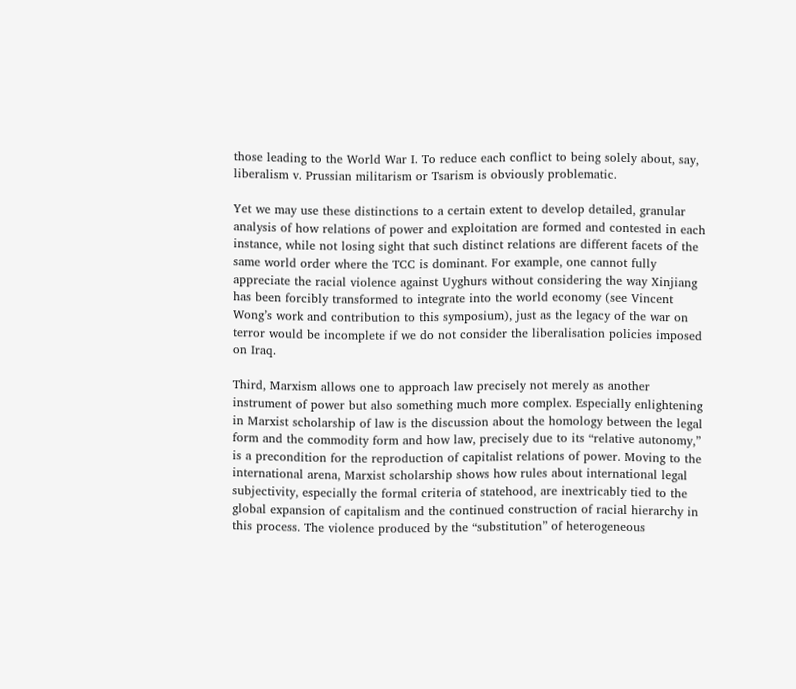those leading to the World War I. To reduce each conflict to being solely about, say, liberalism v. Prussian militarism or Tsarism is obviously problematic.

Yet we may use these distinctions to a certain extent to develop detailed, granular analysis of how relations of power and exploitation are formed and contested in each instance, while not losing sight that such distinct relations are different facets of the same world order where the TCC is dominant. For example, one cannot fully appreciate the racial violence against Uyghurs without considering the way Xinjiang has been forcibly transformed to integrate into the world economy (see Vincent Wong’s work and contribution to this symposium), just as the legacy of the war on terror would be incomplete if we do not consider the liberalisation policies imposed on Iraq.

Third, Marxism allows one to approach law precisely not merely as another instrument of power but also something much more complex. Especially enlightening in Marxist scholarship of law is the discussion about the homology between the legal form and the commodity form and how law, precisely due to its “relative autonomy,” is a precondition for the reproduction of capitalist relations of power. Moving to the international arena, Marxist scholarship shows how rules about international legal subjectivity, especially the formal criteria of statehood, are inextricably tied to the global expansion of capitalism and the continued construction of racial hierarchy in this process. The violence produced by the “substitution” of heterogeneous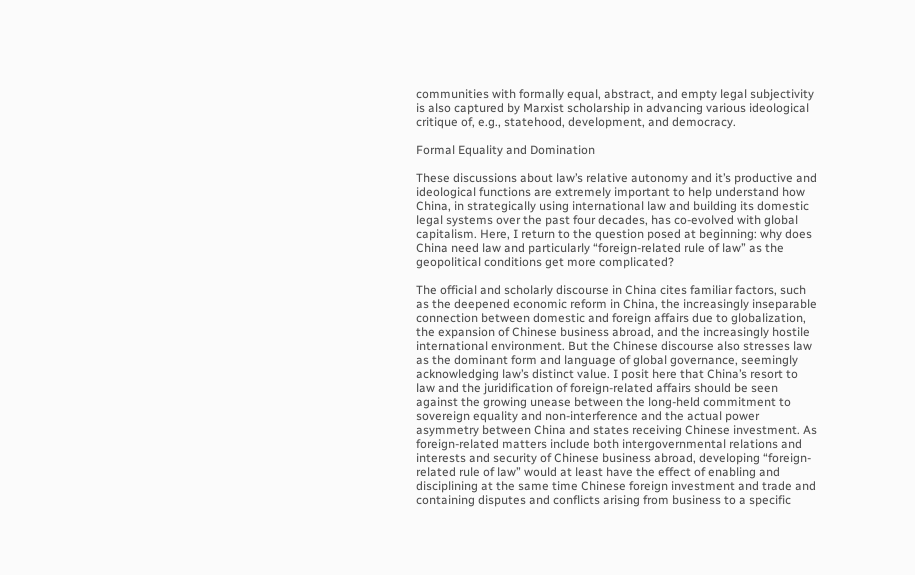communities with formally equal, abstract, and empty legal subjectivity is also captured by Marxist scholarship in advancing various ideological critique of, e.g., statehood, development, and democracy.

Formal Equality and Domination

These discussions about law’s relative autonomy and it’s productive and ideological functions are extremely important to help understand how China, in strategically using international law and building its domestic legal systems over the past four decades, has co-evolved with global capitalism. Here, I return to the question posed at beginning: why does China need law and particularly “foreign-related rule of law” as the geopolitical conditions get more complicated?

The official and scholarly discourse in China cites familiar factors, such as the deepened economic reform in China, the increasingly inseparable connection between domestic and foreign affairs due to globalization, the expansion of Chinese business abroad, and the increasingly hostile international environment. But the Chinese discourse also stresses law as the dominant form and language of global governance, seemingly acknowledging law’s distinct value. I posit here that China’s resort to law and the juridification of foreign-related affairs should be seen against the growing unease between the long-held commitment to sovereign equality and non-interference and the actual power asymmetry between China and states receiving Chinese investment. As foreign-related matters include both intergovernmental relations and interests and security of Chinese business abroad, developing “foreign-related rule of law” would at least have the effect of enabling and disciplining at the same time Chinese foreign investment and trade and containing disputes and conflicts arising from business to a specific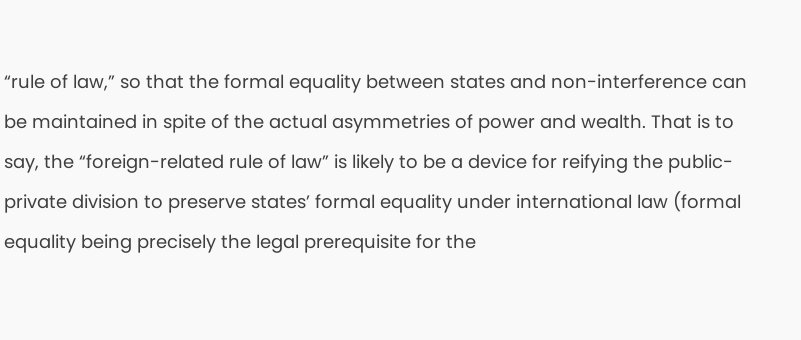“rule of law,” so that the formal equality between states and non-interference can be maintained in spite of the actual asymmetries of power and wealth. That is to say, the “foreign-related rule of law” is likely to be a device for reifying the public-private division to preserve states’ formal equality under international law (formal equality being precisely the legal prerequisite for the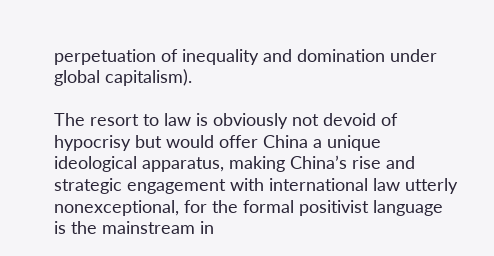perpetuation of inequality and domination under global capitalism).

The resort to law is obviously not devoid of hypocrisy but would offer China a unique ideological apparatus, making China’s rise and strategic engagement with international law utterly nonexceptional, for the formal positivist language is the mainstream in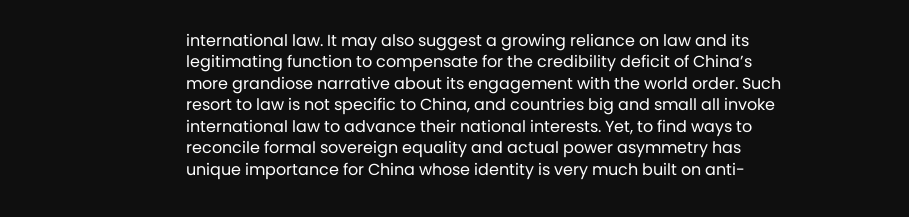international law. It may also suggest a growing reliance on law and its legitimating function to compensate for the credibility deficit of China’s more grandiose narrative about its engagement with the world order. Such resort to law is not specific to China, and countries big and small all invoke international law to advance their national interests. Yet, to find ways to reconcile formal sovereign equality and actual power asymmetry has unique importance for China whose identity is very much built on anti-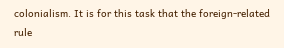colonialism. It is for this task that the foreign-related rule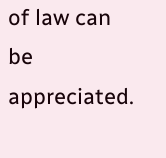of law can be appreciated.